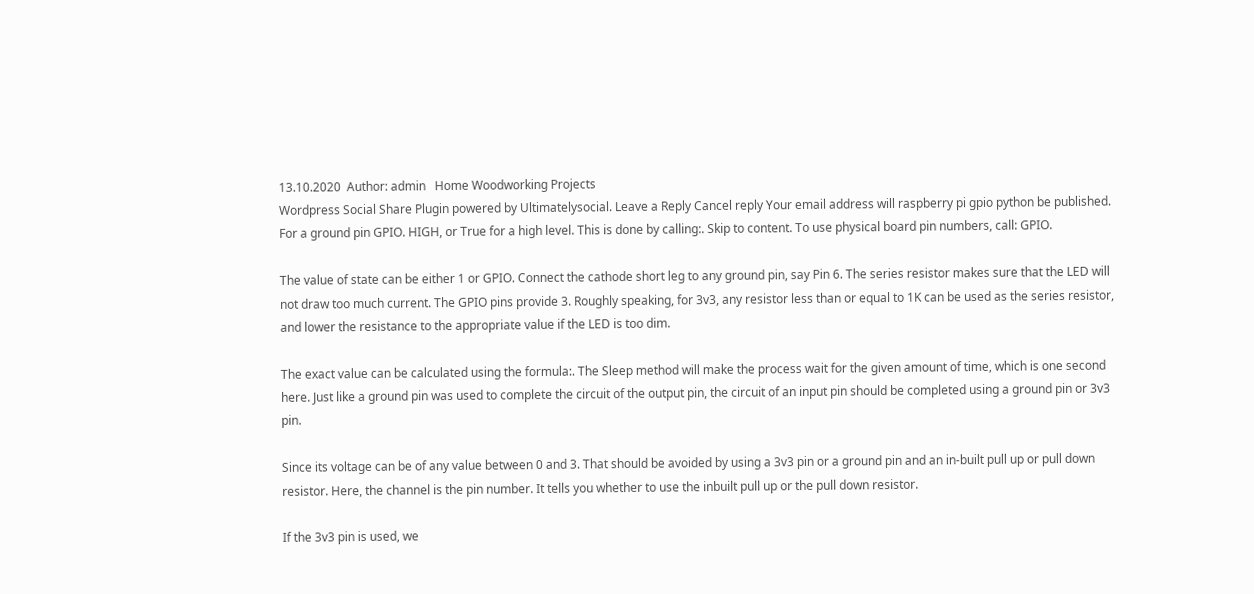13.10.2020  Author: admin   Home Woodworking Projects
Wordpress Social Share Plugin powered by Ultimatelysocial. Leave a Reply Cancel reply Your email address will raspberry pi gpio python be published. For a ground pin GPIO. HIGH, or True for a high level. This is done by calling:. Skip to content. To use physical board pin numbers, call: GPIO.

The value of state can be either 1 or GPIO. Connect the cathode short leg to any ground pin, say Pin 6. The series resistor makes sure that the LED will not draw too much current. The GPIO pins provide 3. Roughly speaking, for 3v3, any resistor less than or equal to 1K can be used as the series resistor, and lower the resistance to the appropriate value if the LED is too dim.

The exact value can be calculated using the formula:. The Sleep method will make the process wait for the given amount of time, which is one second here. Just like a ground pin was used to complete the circuit of the output pin, the circuit of an input pin should be completed using a ground pin or 3v3 pin.

Since its voltage can be of any value between 0 and 3. That should be avoided by using a 3v3 pin or a ground pin and an in-built pull up or pull down resistor. Here, the channel is the pin number. It tells you whether to use the inbuilt pull up or the pull down resistor.

If the 3v3 pin is used, we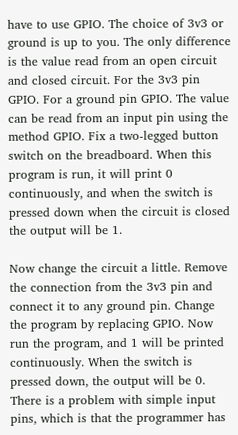have to use GPIO. The choice of 3v3 or ground is up to you. The only difference is the value read from an open circuit and closed circuit. For the 3v3 pin GPIO. For a ground pin GPIO. The value can be read from an input pin using the method GPIO. Fix a two-legged button switch on the breadboard. When this program is run, it will print 0 continuously, and when the switch is pressed down when the circuit is closed the output will be 1.

Now change the circuit a little. Remove the connection from the 3v3 pin and connect it to any ground pin. Change the program by replacing GPIO. Now run the program, and 1 will be printed continuously. When the switch is pressed down, the output will be 0. There is a problem with simple input pins, which is that the programmer has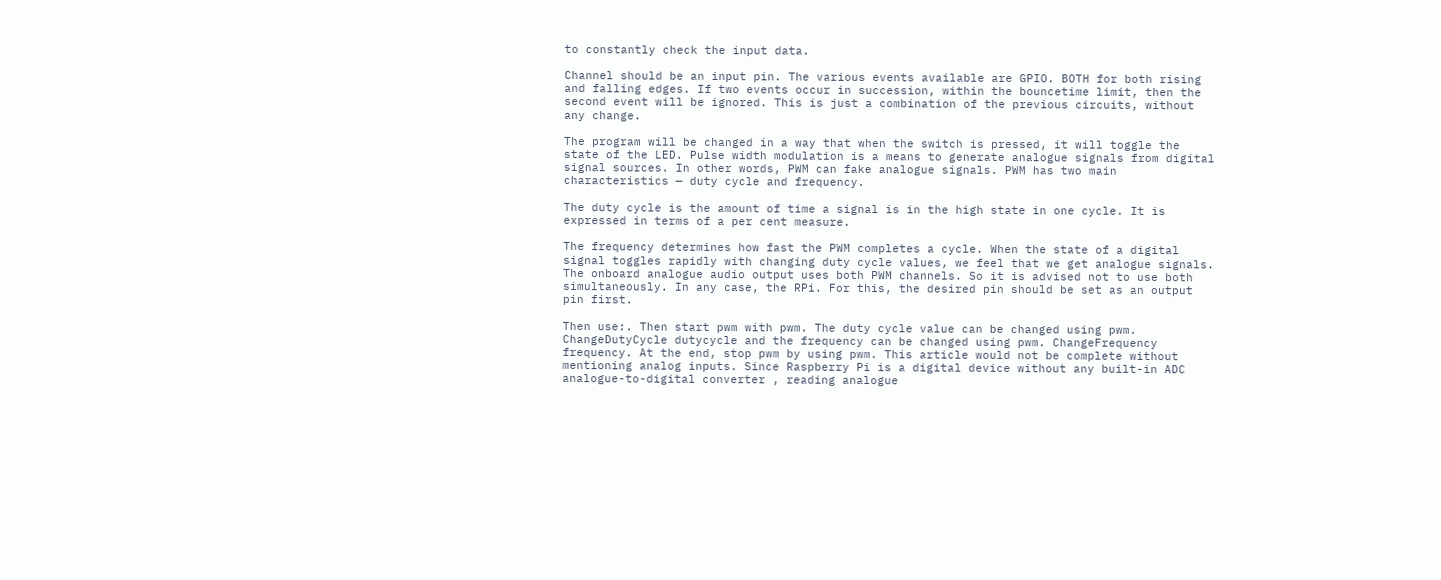to constantly check the input data.

Channel should be an input pin. The various events available are GPIO. BOTH for both rising and falling edges. If two events occur in succession, within the bouncetime limit, then the second event will be ignored. This is just a combination of the previous circuits, without any change.

The program will be changed in a way that when the switch is pressed, it will toggle the state of the LED. Pulse width modulation is a means to generate analogue signals from digital signal sources. In other words, PWM can fake analogue signals. PWM has two main characteristics — duty cycle and frequency.

The duty cycle is the amount of time a signal is in the high state in one cycle. It is expressed in terms of a per cent measure.

The frequency determines how fast the PWM completes a cycle. When the state of a digital signal toggles rapidly with changing duty cycle values, we feel that we get analogue signals. The onboard analogue audio output uses both PWM channels. So it is advised not to use both simultaneously. In any case, the RPi. For this, the desired pin should be set as an output pin first.

Then use:. Then start pwm with pwm. The duty cycle value can be changed using pwm. ChangeDutyCycle dutycycle and the frequency can be changed using pwm. ChangeFrequency frequency. At the end, stop pwm by using pwm. This article would not be complete without mentioning analog inputs. Since Raspberry Pi is a digital device without any built-in ADC analogue-to-digital converter , reading analogue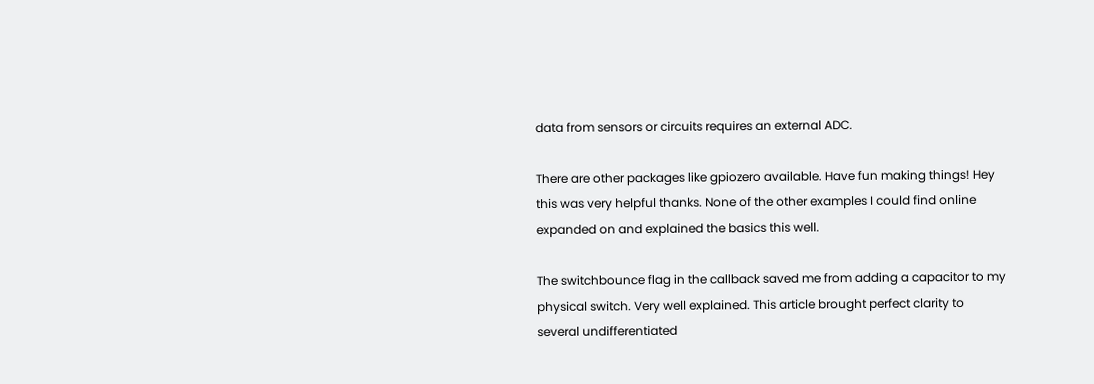data from sensors or circuits requires an external ADC.

There are other packages like gpiozero available. Have fun making things! Hey this was very helpful thanks. None of the other examples I could find online expanded on and explained the basics this well.

The switchbounce flag in the callback saved me from adding a capacitor to my physical switch. Very well explained. This article brought perfect clarity to several undifferentiated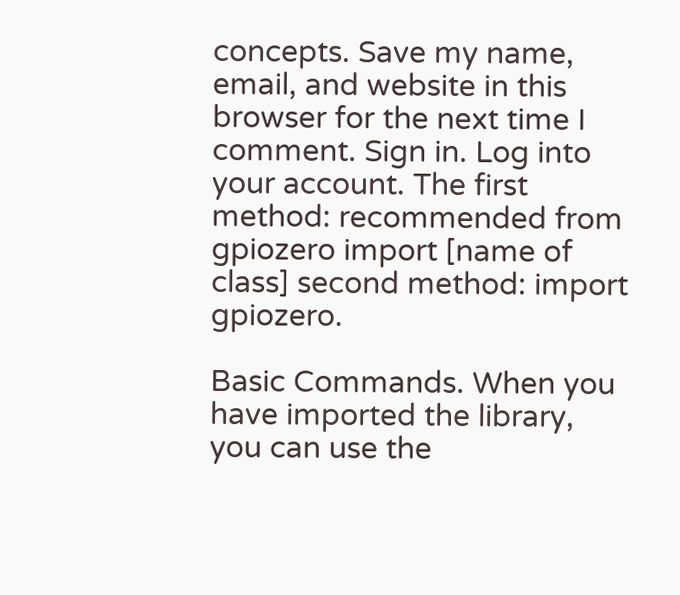concepts. Save my name, email, and website in this browser for the next time I comment. Sign in. Log into your account. The first method: recommended from gpiozero import [name of class] second method: import gpiozero.

Basic Commands. When you have imported the library, you can use the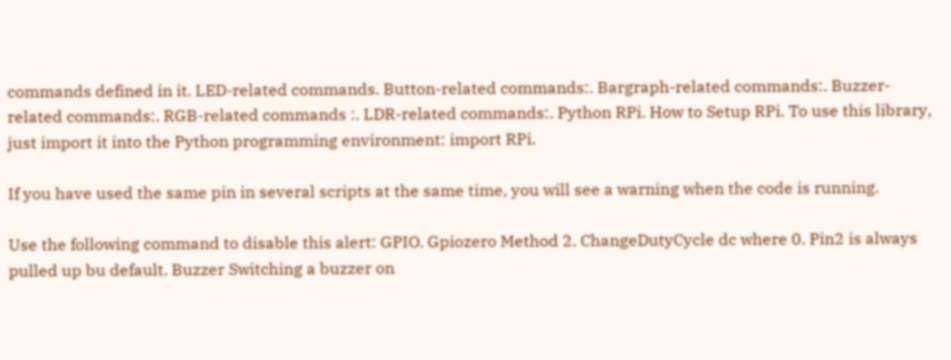commands defined in it. LED-related commands. Button-related commands:. Bargraph-related commands:. Buzzer-related commands:. RGB-related commands :. LDR-related commands:. Python RPi. How to Setup RPi. To use this library, just import it into the Python programming environment: import RPi.

If you have used the same pin in several scripts at the same time, you will see a warning when the code is running.

Use the following command to disable this alert: GPIO. Gpiozero Method 2. ChangeDutyCycle dc where 0. Pin2 is always pulled up bu default. Buzzer Switching a buzzer on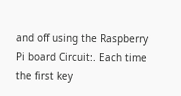and off using the Raspberry Pi board Circuit:. Each time the first key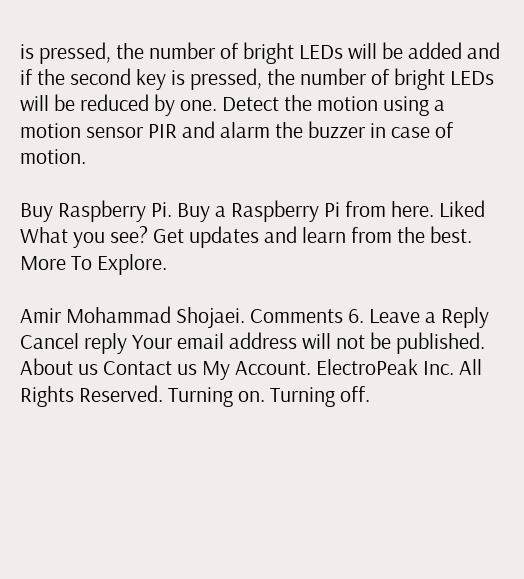is pressed, the number of bright LEDs will be added and if the second key is pressed, the number of bright LEDs will be reduced by one. Detect the motion using a motion sensor PIR and alarm the buzzer in case of motion.

Buy Raspberry Pi. Buy a Raspberry Pi from here. Liked What you see? Get updates and learn from the best. More To Explore.

Amir Mohammad Shojaei. Comments 6. Leave a Reply Cancel reply Your email address will not be published. About us Contact us My Account. ElectroPeak Inc. All Rights Reserved. Turning on. Turning off.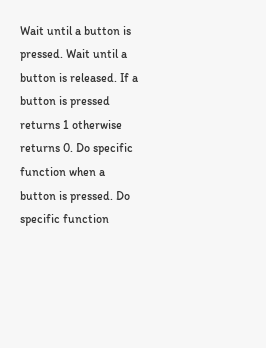Wait until a button is pressed. Wait until a button is released. If a button is pressed returns 1 otherwise returns 0. Do specific function when a button is pressed. Do specific function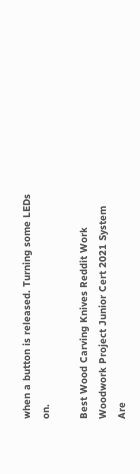when a button is released. Turning some LEDs on.

Best Wood Carving Knives Reddit Work
Woodwork Project Junior Cert 2021 System
Are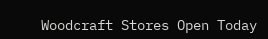Woodcraft Stores Open Today